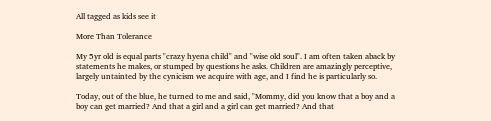All tagged as kids see it

More Than Tolerance

My 5yr old is equal parts "crazy hyena child" and "wise old soul". I am often taken aback by statements he makes, or stumped by questions he asks. Children are amazingly perceptive, largely untainted by the cynicism we acquire with age, and I find he is particularly so.

Today, out of the blue, he turned to me and said, "Mommy, did you know that a boy and a boy can get married? And that a girl and a girl can get married? And that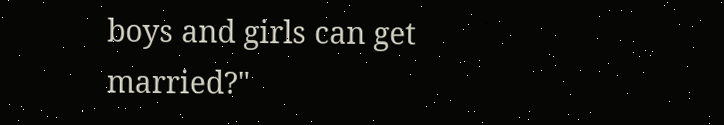boys and girls can get married?"